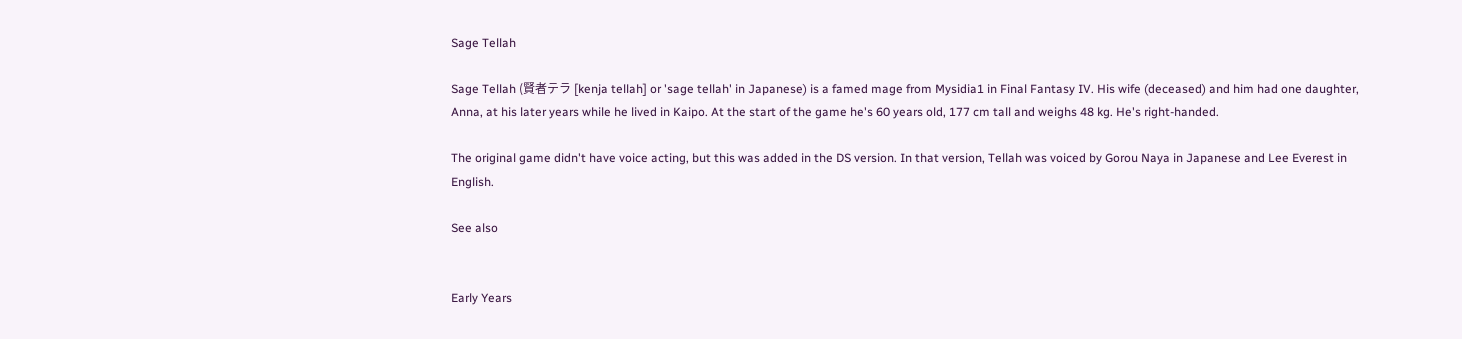Sage Tellah

Sage Tellah (賢者テラ [kenja tellah] or 'sage tellah' in Japanese) is a famed mage from Mysidia1 in Final Fantasy IV. His wife (deceased) and him had one daughter, Anna, at his later years while he lived in Kaipo. At the start of the game he's 60 years old, 177 cm tall and weighs 48 kg. He's right-handed.

The original game didn't have voice acting, but this was added in the DS version. In that version, Tellah was voiced by Gorou Naya in Japanese and Lee Everest in English.

See also


Early Years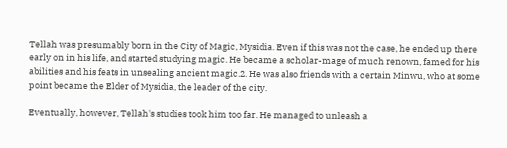Tellah was presumably born in the City of Magic, Mysidia. Even if this was not the case, he ended up there early on in his life, and started studying magic. He became a scholar-mage of much renown, famed for his abilities and his feats in unsealing ancient magic.2. He was also friends with a certain Minwu, who at some point became the Elder of Mysidia, the leader of the city.

Eventually, however, Tellah's studies took him too far. He managed to unleash a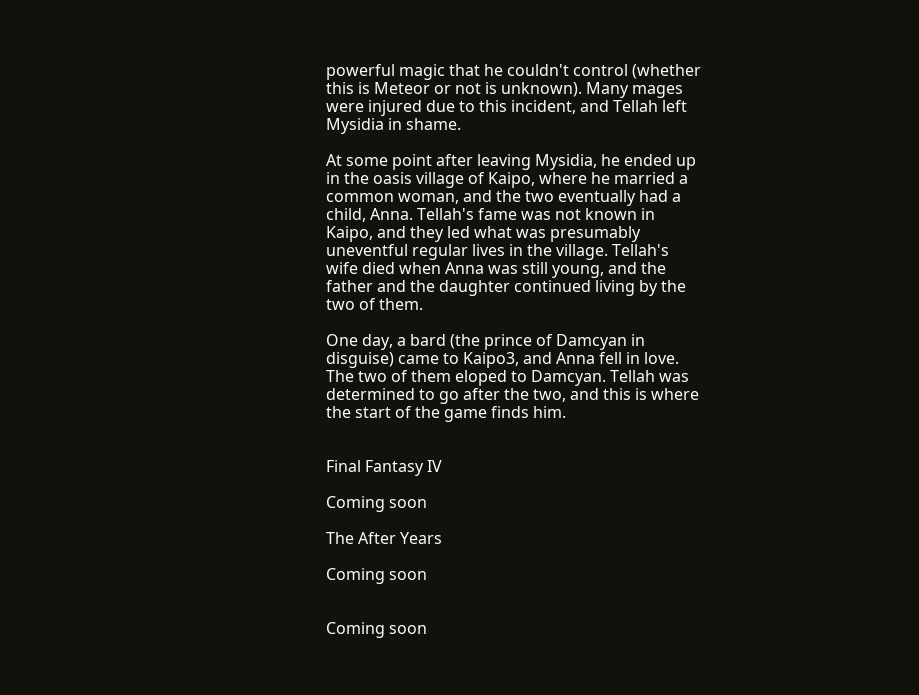powerful magic that he couldn't control (whether this is Meteor or not is unknown). Many mages were injured due to this incident, and Tellah left Mysidia in shame.

At some point after leaving Mysidia, he ended up in the oasis village of Kaipo, where he married a common woman, and the two eventually had a child, Anna. Tellah's fame was not known in Kaipo, and they led what was presumably uneventful regular lives in the village. Tellah's wife died when Anna was still young, and the father and the daughter continued living by the two of them.

One day, a bard (the prince of Damcyan in disguise) came to Kaipo3, and Anna fell in love. The two of them eloped to Damcyan. Tellah was determined to go after the two, and this is where the start of the game finds him.


Final Fantasy IV

Coming soon

The After Years

Coming soon


Coming soon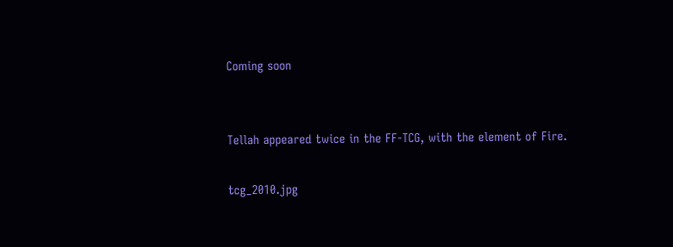Coming soon


Tellah appeared twice in the FF-TCG, with the element of Fire.

tcg_2010.jpg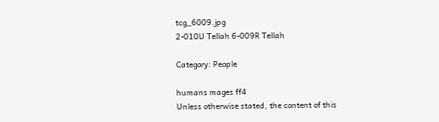tcg_6009.jpg
2-010U Tellah 6-009R Tellah

Category: People

humans mages ff4
Unless otherwise stated, the content of this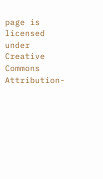page is licensed under Creative Commons Attribution-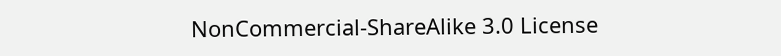NonCommercial-ShareAlike 3.0 License